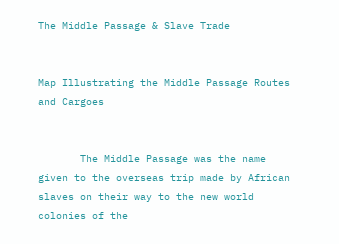The Middle Passage & Slave Trade


Map Illustrating the Middle Passage Routes and Cargoes


       The Middle Passage was the name given to the overseas trip made by African slaves on their way to the new world colonies of the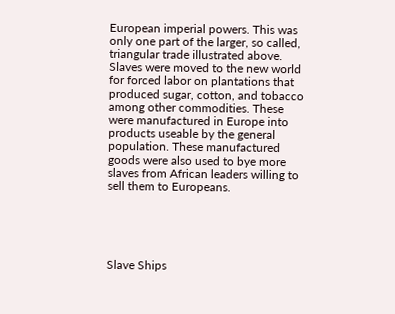European imperial powers. This was only one part of the larger, so called, triangular trade illustrated above. Slaves were moved to the new world for forced labor on plantations that produced sugar, cotton, and tobacco among other commodities. These were manufactured in Europe into products useable by the general population. These manufactured goods were also used to bye more slaves from African leaders willing to sell them to Europeans.





Slave Ships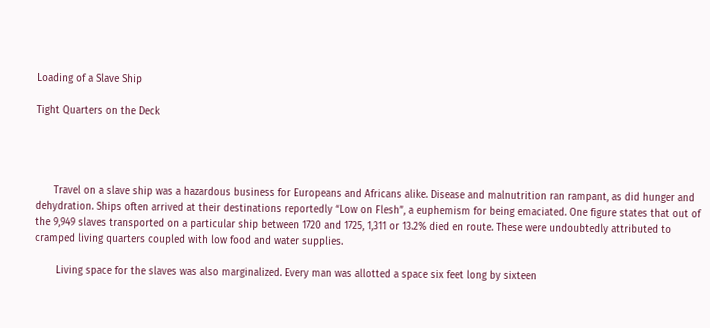Loading of a Slave Ship

Tight Quarters on the Deck




      Travel on a slave ship was a hazardous business for Europeans and Africans alike. Disease and malnutrition ran rampant, as did hunger and dehydration. Ships often arrived at their destinations reportedly “Low on Flesh”, a euphemism for being emaciated. One figure states that out of the 9,949 slaves transported on a particular ship between 1720 and 1725, 1,311 or 13.2% died en route. These were undoubtedly attributed to cramped living quarters coupled with low food and water supplies.

       Living space for the slaves was also marginalized. Every man was allotted a space six feet long by sixteen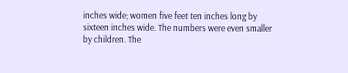inches wide; women five feet ten inches long by sixteen inches wide. The numbers were even smaller by children. The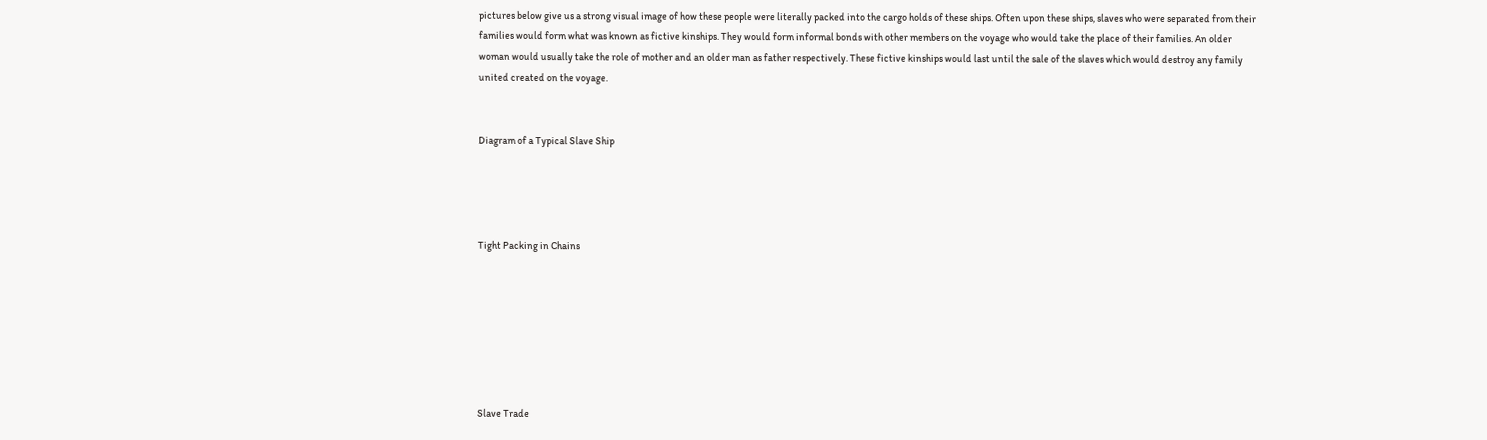pictures below give us a strong visual image of how these people were literally packed into the cargo holds of these ships. Often upon these ships, slaves who were separated from their families would form what was known as fictive kinships. They would form informal bonds with other members on the voyage who would take the place of their families. An older woman would usually take the role of mother and an older man as father respectively. These fictive kinships would last until the sale of the slaves which would destroy any family united created on the voyage.


Diagram of a Typical Slave Ship




Tight Packing in Chains







Slave Trade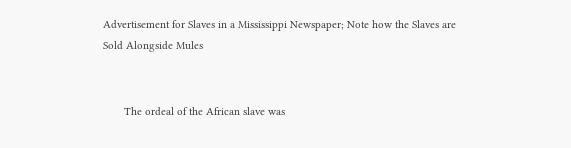Advertisement for Slaves in a Mississippi Newspaper; Note how the Slaves are Sold Alongside Mules


       The ordeal of the African slave was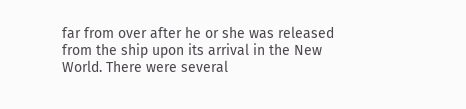far from over after he or she was released from the ship upon its arrival in the New World. There were several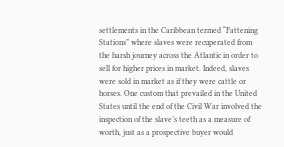settlements in the Caribbean termed “Fattening Stations” where slaves were recuperated from the harsh journey across the Atlantic in order to sell for higher prices in market. Indeed, slaves were sold in market as if they were cattle or horses. One custom that prevailed in the United States until the end of the Civil War involved the inspection of the slave’s teeth as a measure of worth, just as a prospective buyer would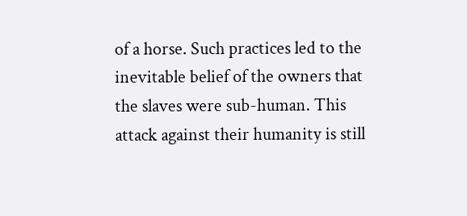of a horse. Such practices led to the inevitable belief of the owners that the slaves were sub-human. This attack against their humanity is still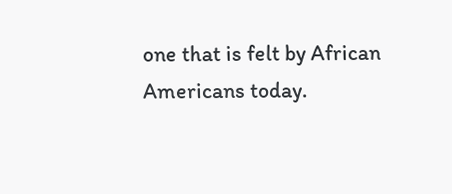one that is felt by African Americans today.